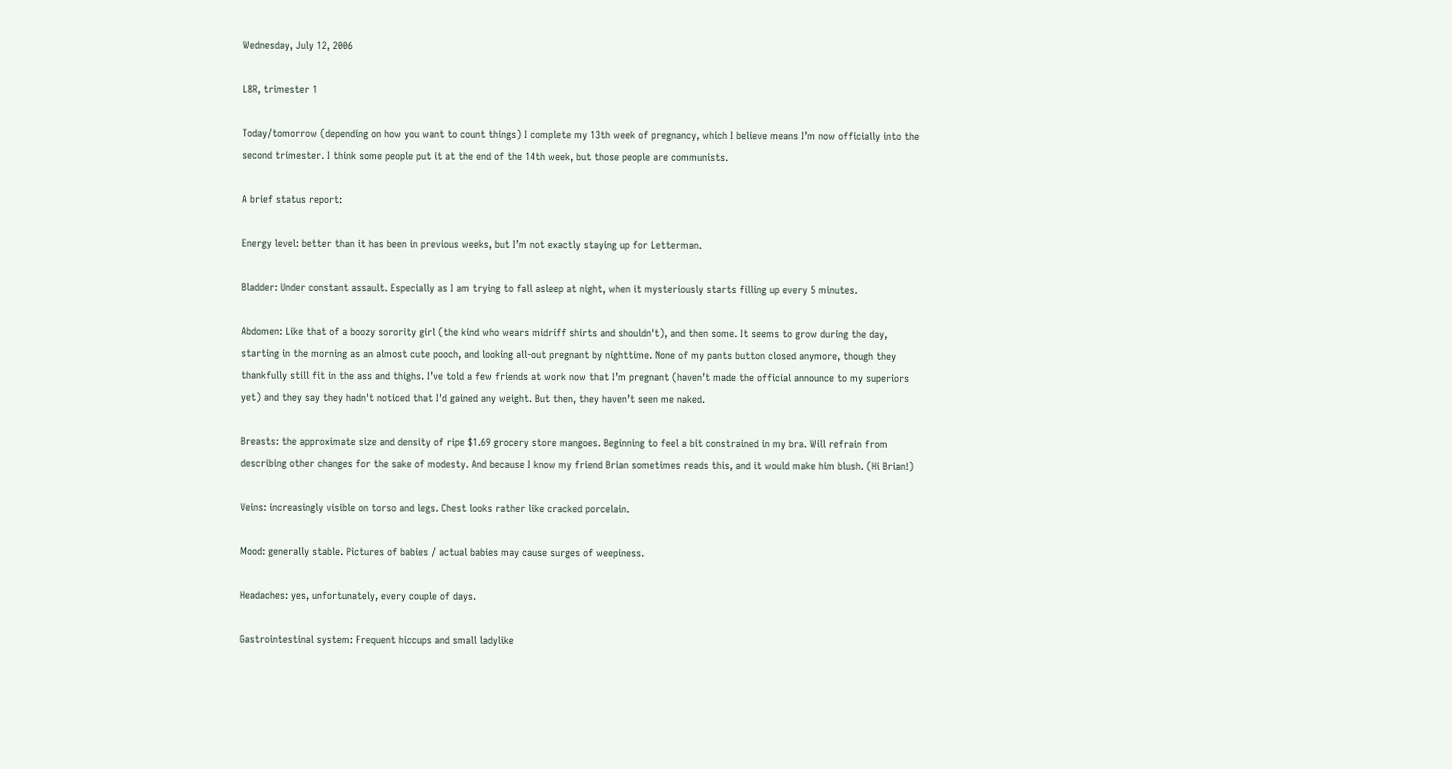Wednesday, July 12, 2006

L8R, trimester 1

Today/tomorrow (depending on how you want to count things) I complete my 13th week of pregnancy, which I believe means I’m now officially into the second trimester. I think some people put it at the end of the 14th week, but those people are communists.

A brief status report:

Energy level: better than it has been in previous weeks, but I’m not exactly staying up for Letterman.

Bladder: Under constant assault. Especially as I am trying to fall asleep at night, when it mysteriously starts filling up every 5 minutes.

Abdomen: Like that of a boozy sorority girl (the kind who wears midriff shirts and shouldn't), and then some. It seems to grow during the day, starting in the morning as an almost cute pooch, and looking all-out pregnant by nighttime. None of my pants button closed anymore, though they thankfully still fit in the ass and thighs. I’ve told a few friends at work now that I’m pregnant (haven’t made the official announce to my superiors yet) and they say they hadn't noticed that I'd gained any weight. But then, they haven’t seen me naked.

Breasts: the approximate size and density of ripe $1.69 grocery store mangoes. Beginning to feel a bit constrained in my bra. Will refrain from describing other changes for the sake of modesty. And because I know my friend Brian sometimes reads this, and it would make him blush. (Hi Brian!)

Veins: increasingly visible on torso and legs. Chest looks rather like cracked porcelain.

Mood: generally stable. Pictures of babies / actual babies may cause surges of weepiness.

Headaches: yes, unfortunately, every couple of days.

Gastrointestinal system: Frequent hiccups and small ladylike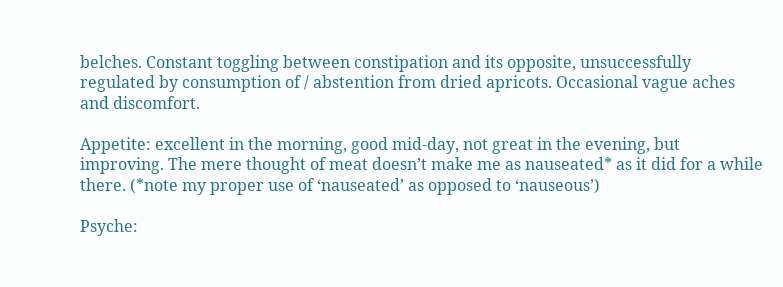belches. Constant toggling between constipation and its opposite, unsuccessfully regulated by consumption of / abstention from dried apricots. Occasional vague aches and discomfort.

Appetite: excellent in the morning, good mid-day, not great in the evening, but improving. The mere thought of meat doesn’t make me as nauseated* as it did for a while there. (*note my proper use of ‘nauseated’ as opposed to ‘nauseous’)

Psyche: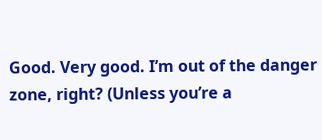Good. Very good. I’m out of the danger zone, right? (Unless you’re a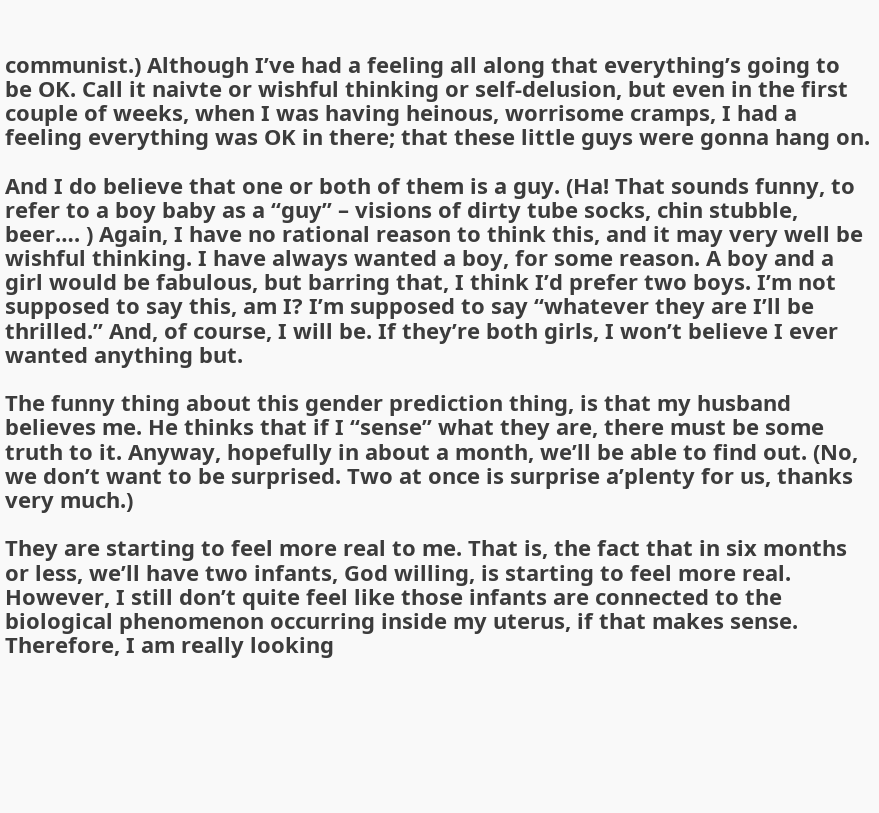communist.) Although I’ve had a feeling all along that everything’s going to be OK. Call it naivte or wishful thinking or self-delusion, but even in the first couple of weeks, when I was having heinous, worrisome cramps, I had a feeling everything was OK in there; that these little guys were gonna hang on.

And I do believe that one or both of them is a guy. (Ha! That sounds funny, to refer to a boy baby as a “guy” – visions of dirty tube socks, chin stubble, beer…. ) Again, I have no rational reason to think this, and it may very well be wishful thinking. I have always wanted a boy, for some reason. A boy and a girl would be fabulous, but barring that, I think I’d prefer two boys. I’m not supposed to say this, am I? I’m supposed to say “whatever they are I’ll be thrilled.” And, of course, I will be. If they’re both girls, I won’t believe I ever wanted anything but.

The funny thing about this gender prediction thing, is that my husband believes me. He thinks that if I “sense” what they are, there must be some truth to it. Anyway, hopefully in about a month, we’ll be able to find out. (No, we don’t want to be surprised. Two at once is surprise a’plenty for us, thanks very much.)

They are starting to feel more real to me. That is, the fact that in six months or less, we’ll have two infants, God willing, is starting to feel more real. However, I still don’t quite feel like those infants are connected to the biological phenomenon occurring inside my uterus, if that makes sense. Therefore, I am really looking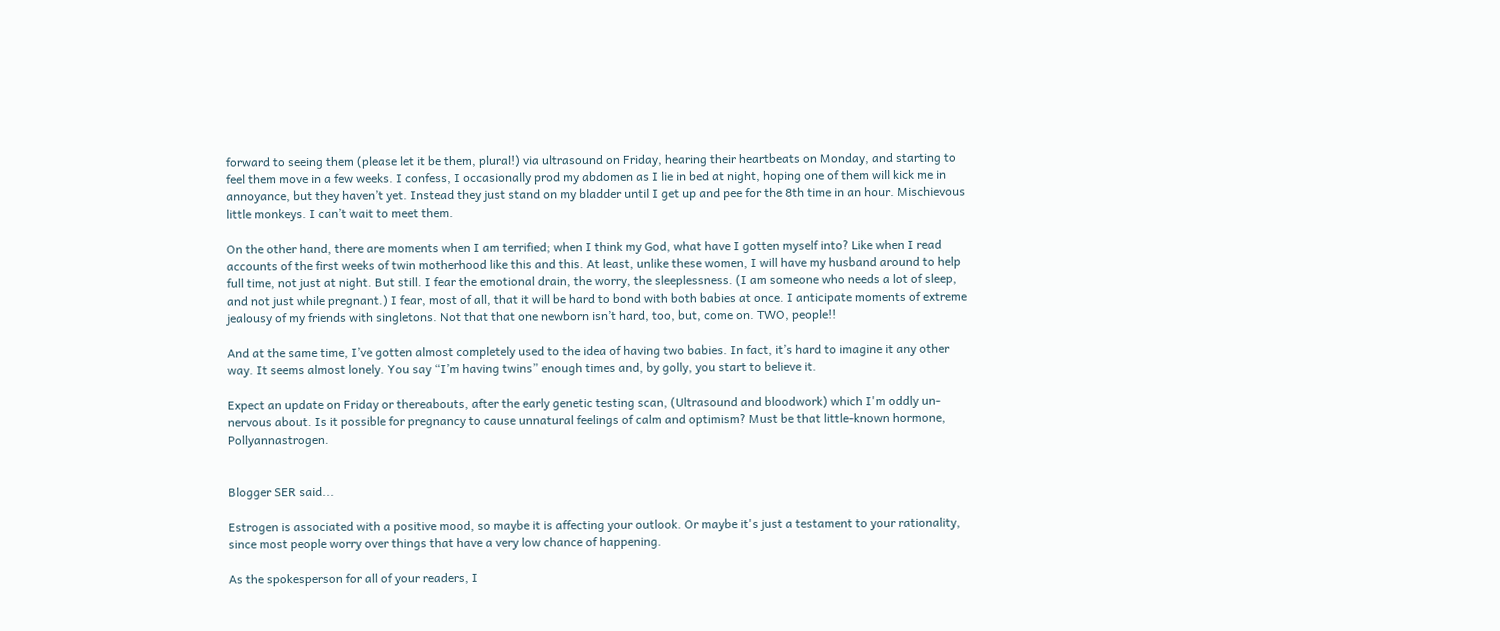forward to seeing them (please let it be them, plural!) via ultrasound on Friday, hearing their heartbeats on Monday, and starting to feel them move in a few weeks. I confess, I occasionally prod my abdomen as I lie in bed at night, hoping one of them will kick me in annoyance, but they haven’t yet. Instead they just stand on my bladder until I get up and pee for the 8th time in an hour. Mischievous little monkeys. I can’t wait to meet them.

On the other hand, there are moments when I am terrified; when I think my God, what have I gotten myself into? Like when I read accounts of the first weeks of twin motherhood like this and this. At least, unlike these women, I will have my husband around to help full time, not just at night. But still. I fear the emotional drain, the worry, the sleeplessness. (I am someone who needs a lot of sleep, and not just while pregnant.) I fear, most of all, that it will be hard to bond with both babies at once. I anticipate moments of extreme jealousy of my friends with singletons. Not that that one newborn isn’t hard, too, but, come on. TWO, people!!

And at the same time, I’ve gotten almost completely used to the idea of having two babies. In fact, it’s hard to imagine it any other way. It seems almost lonely. You say “I’m having twins” enough times and, by golly, you start to believe it.

Expect an update on Friday or thereabouts, after the early genetic testing scan, (Ultrasound and bloodwork) which I'm oddly un-nervous about. Is it possible for pregnancy to cause unnatural feelings of calm and optimism? Must be that little-known hormone, Pollyannastrogen.


Blogger SER said...

Estrogen is associated with a positive mood, so maybe it is affecting your outlook. Or maybe it's just a testament to your rationality, since most people worry over things that have a very low chance of happening.

As the spokesperson for all of your readers, I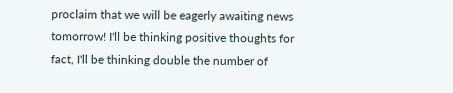proclaim that we will be eagerly awaiting news tomorrow! I'll be thinking positive thoughts for fact, I'll be thinking double the number of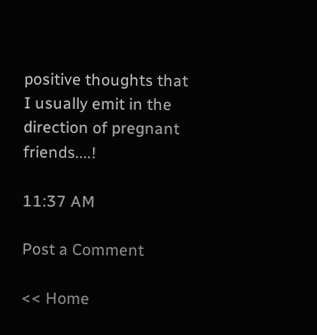positive thoughts that I usually emit in the direction of pregnant friends....!

11:37 AM

Post a Comment

<< Home